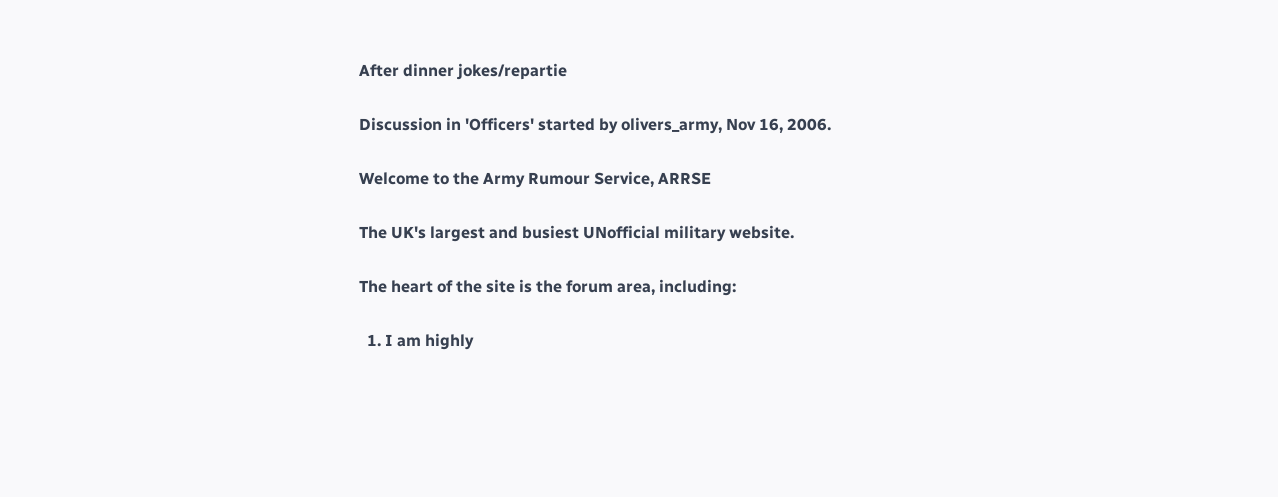After dinner jokes/repartie

Discussion in 'Officers' started by olivers_army, Nov 16, 2006.

Welcome to the Army Rumour Service, ARRSE

The UK's largest and busiest UNofficial military website.

The heart of the site is the forum area, including:

  1. I am highly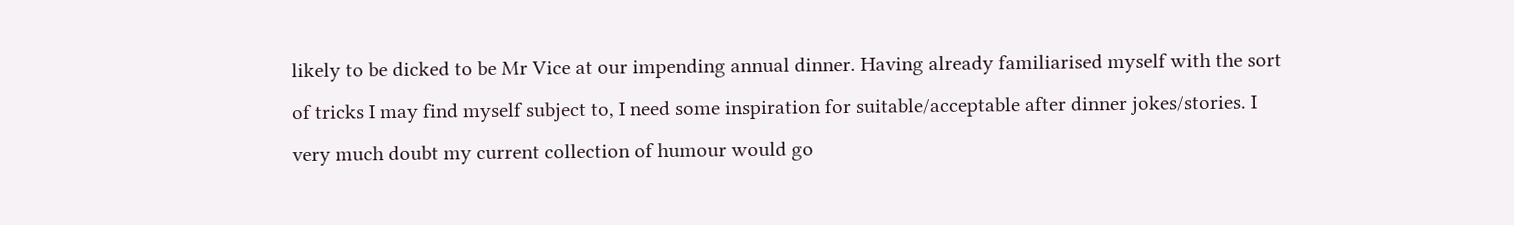likely to be dicked to be Mr Vice at our impending annual dinner. Having already familiarised myself with the sort of tricks I may find myself subject to, I need some inspiration for suitable/acceptable after dinner jokes/stories. I very much doubt my current collection of humour would go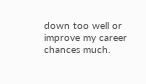down too well or improve my career chances much.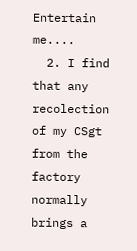Entertain me....
  2. I find that any recolection of my CSgt from the factory normally brings a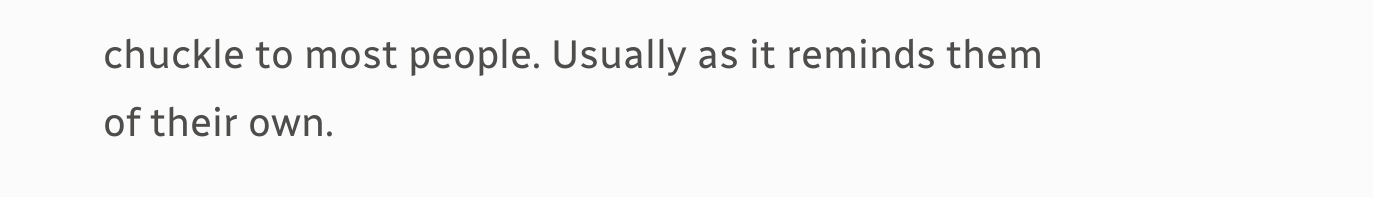chuckle to most people. Usually as it reminds them of their own.